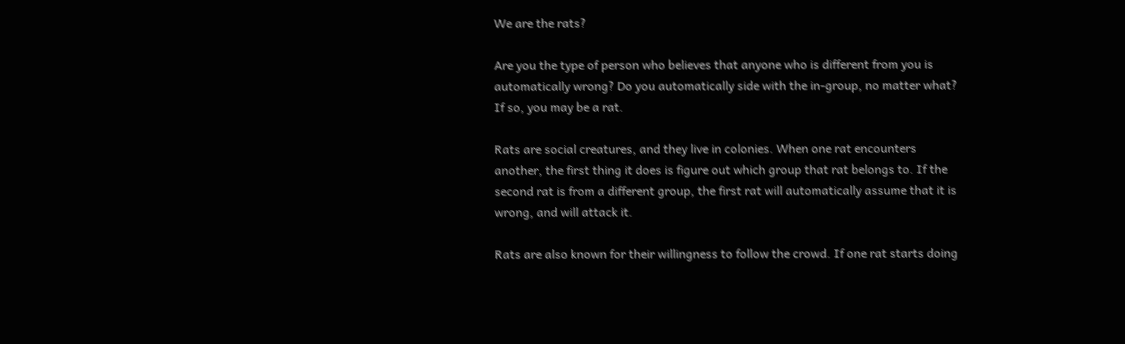We are the rats?

Are you the type of person who believes that anyone who is different from you is automatically wrong? Do you automatically side with the in-group, no matter what? If so, you may be a rat.

Rats are social creatures, and they live in colonies. When one rat encounters another, the first thing it does is figure out which group that rat belongs to. If the second rat is from a different group, the first rat will automatically assume that it is wrong, and will attack it.

Rats are also known for their willingness to follow the crowd. If one rat starts doing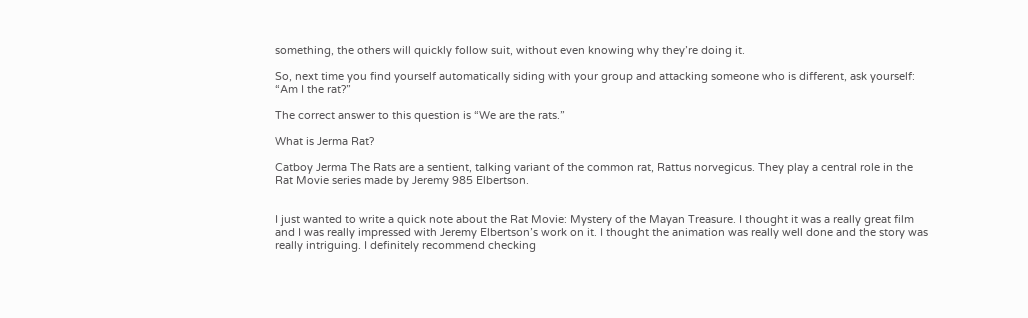something, the others will quickly follow suit, without even knowing why they’re doing it.

So, next time you find yourself automatically siding with your group and attacking someone who is different, ask yourself: “Am I the rat?”

The correct answer to this question is “We are the rats.”

What is Jerma Rat?

Catboy Jerma The Rats are a sentient, talking variant of the common rat, Rattus norvegicus. They play a central role in the Rat Movie series made by Jeremy 985 Elbertson.


I just wanted to write a quick note about the Rat Movie: Mystery of the Mayan Treasure. I thought it was a really great film and I was really impressed with Jeremy Elbertson’s work on it. I thought the animation was really well done and the story was really intriguing. I definitely recommend checking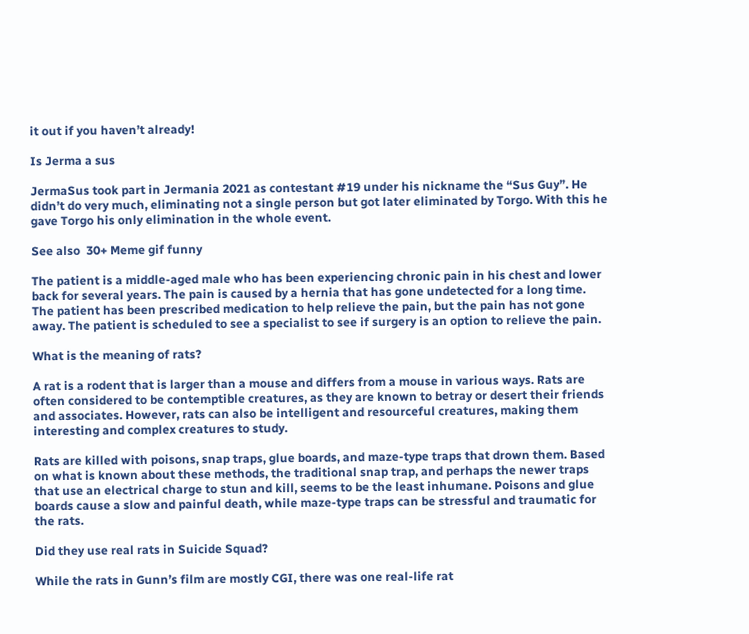it out if you haven’t already!

Is Jerma a sus

JermaSus took part in Jermania 2021 as contestant #19 under his nickname the “Sus Guy”. He didn’t do very much, eliminating not a single person but got later eliminated by Torgo. With this he gave Torgo his only elimination in the whole event.

See also  30+ Meme gif funny

The patient is a middle-aged male who has been experiencing chronic pain in his chest and lower back for several years. The pain is caused by a hernia that has gone undetected for a long time. The patient has been prescribed medication to help relieve the pain, but the pain has not gone away. The patient is scheduled to see a specialist to see if surgery is an option to relieve the pain.

What is the meaning of rats?

A rat is a rodent that is larger than a mouse and differs from a mouse in various ways. Rats are often considered to be contemptible creatures, as they are known to betray or desert their friends and associates. However, rats can also be intelligent and resourceful creatures, making them interesting and complex creatures to study.

Rats are killed with poisons, snap traps, glue boards, and maze-type traps that drown them. Based on what is known about these methods, the traditional snap trap, and perhaps the newer traps that use an electrical charge to stun and kill, seems to be the least inhumane. Poisons and glue boards cause a slow and painful death, while maze-type traps can be stressful and traumatic for the rats.

Did they use real rats in Suicide Squad?

While the rats in Gunn’s film are mostly CGI, there was one real-life rat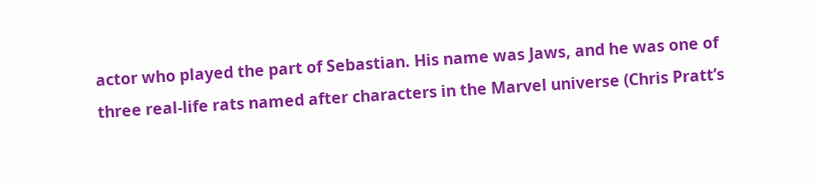actor who played the part of Sebastian. His name was Jaws, and he was one of three real-life rats named after characters in the Marvel universe (Chris Pratt’s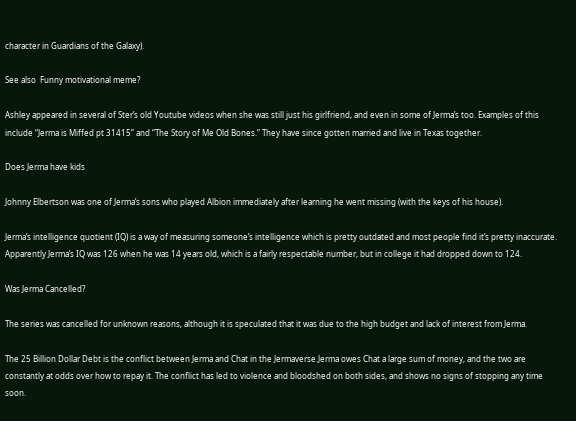character in Guardians of the Galaxy).

See also  Funny motivational meme?

Ashley appeared in several of Ster’s old Youtube videos when she was still just his girlfriend, and even in some of Jerma’s too. Examples of this include “Jerma is Miffed pt 31415” and “The Story of Me Old Bones.” They have since gotten married and live in Texas together.

Does Jerma have kids

Johnny Elbertson was one of Jerma’s sons who played Albion immediately after learning he went missing (with the keys of his house).

Jerma’s intelligence quotient (IQ) is a way of measuring someone’s intelligence which is pretty outdated and most people find it’s pretty inaccurate. Apparently Jerma’s IQ was 126 when he was 14 years old, which is a fairly respectable number, but in college it had dropped down to 124.

Was Jerma Cancelled?

The series was cancelled for unknown reasons, although it is speculated that it was due to the high budget and lack of interest from Jerma.

The 25 Billion Dollar Debt is the conflict between Jerma and Chat in the Jermaverse.Jerma owes Chat a large sum of money, and the two are constantly at odds over how to repay it. The conflict has led to violence and bloodshed on both sides, and shows no signs of stopping any time soon.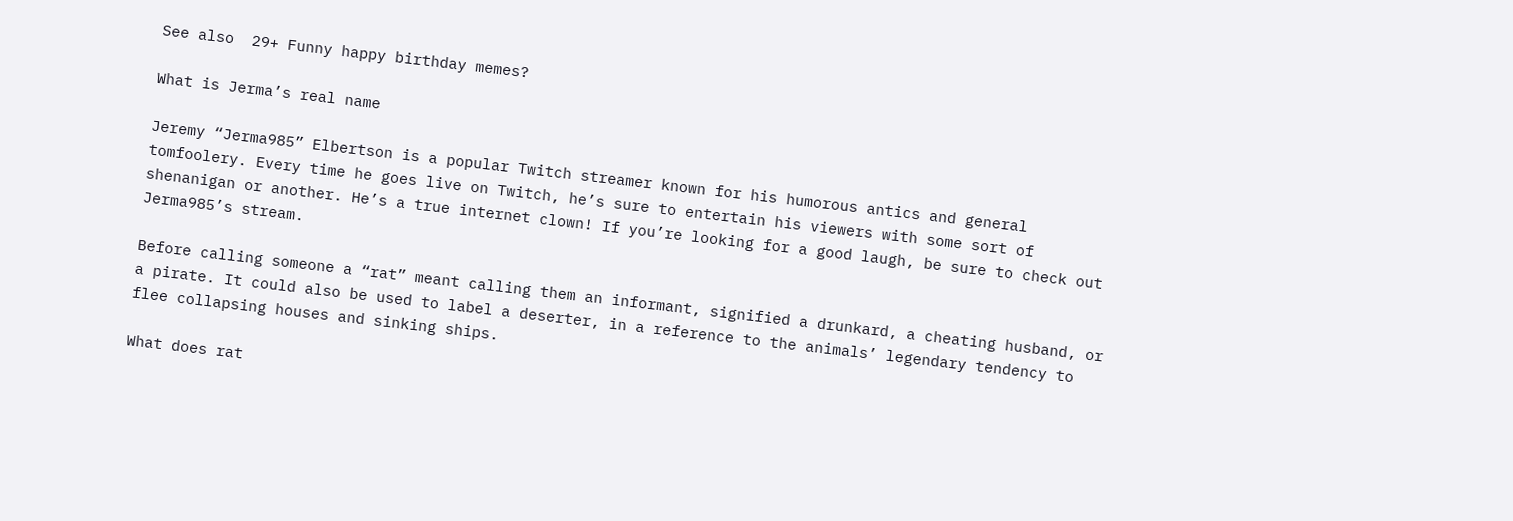See also  29+ Funny happy birthday memes?

What is Jerma’s real name

Jeremy “Jerma985” Elbertson is a popular Twitch streamer known for his humorous antics and general tomfoolery. Every time he goes live on Twitch, he’s sure to entertain his viewers with some sort of shenanigan or another. He’s a true internet clown! If you’re looking for a good laugh, be sure to check out Jerma985’s stream.

Before calling someone a “rat” meant calling them an informant, signified a drunkard, a cheating husband, or a pirate. It could also be used to label a deserter, in a reference to the animals’ legendary tendency to flee collapsing houses and sinking ships.

What does rat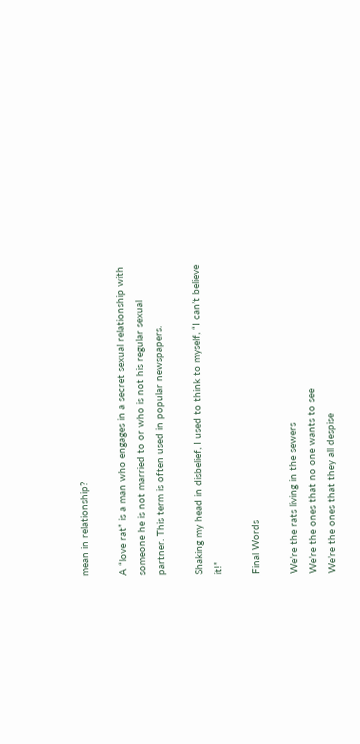mean in relationship?

A “love rat” is a man who engages in a secret sexual relationship with someone he is not married to or who is not his regular sexual partner. This term is often used in popular newspapers.

Shaking my head in disbelief, I used to think to myself, “I can’t believe it!”

Final Words

We’re the rats living in the sewers
We’re the ones that no one wants to see
We’re the ones that they all despise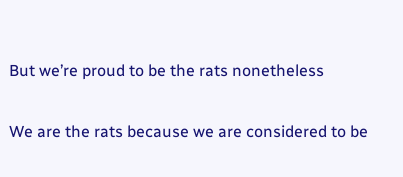But we’re proud to be the rats nonetheless

We are the rats because we are considered to be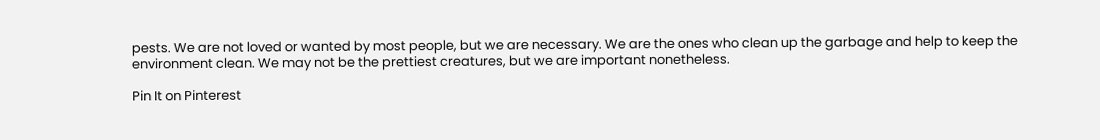pests. We are not loved or wanted by most people, but we are necessary. We are the ones who clean up the garbage and help to keep the environment clean. We may not be the prettiest creatures, but we are important nonetheless.

Pin It on Pinterest